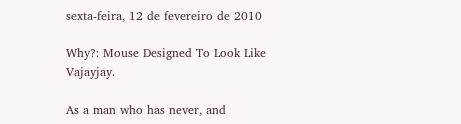sexta-feira, 12 de fevereiro de 2010

Why?: Mouse Designed To Look Like Vajayjay.

As a man who has never, and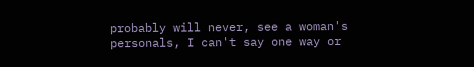probably will never, see a woman's personals, I can't say one way or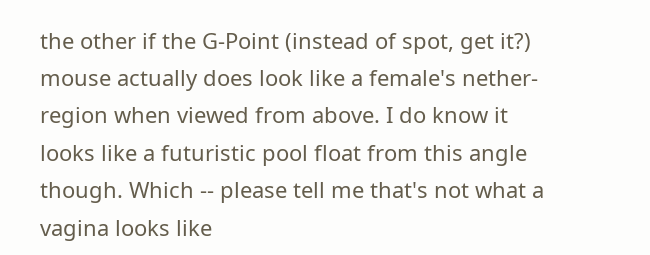the other if the G-Point (instead of spot, get it?) mouse actually does look like a female's nether-region when viewed from above. I do know it looks like a futuristic pool float from this angle though. Which -- please tell me that's not what a vagina looks like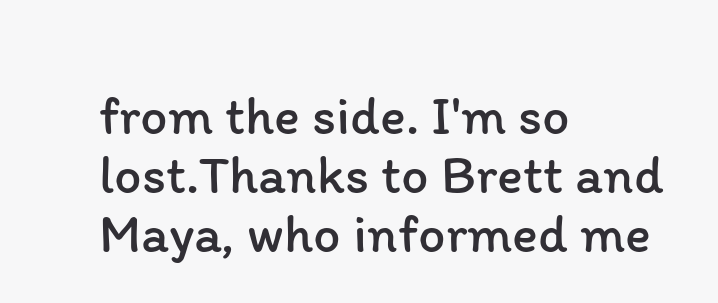from the side. I'm so lost.Thanks to Brett and Maya, who informed me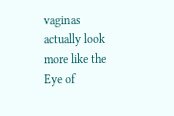vaginas actually look more like the Eye of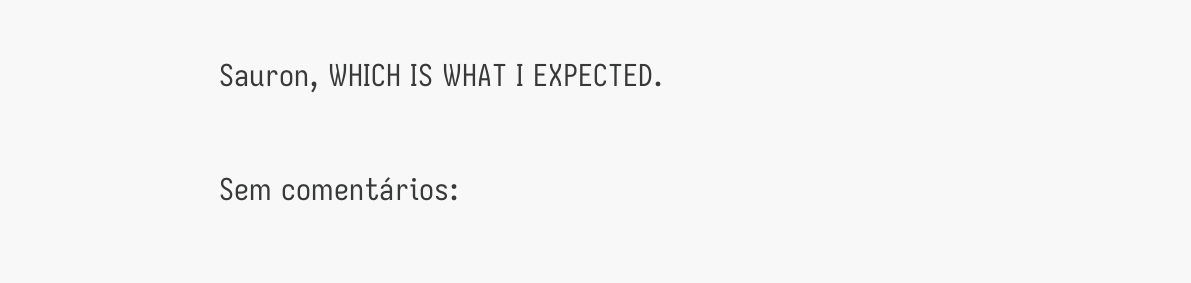Sauron, WHICH IS WHAT I EXPECTED.

Sem comentários: